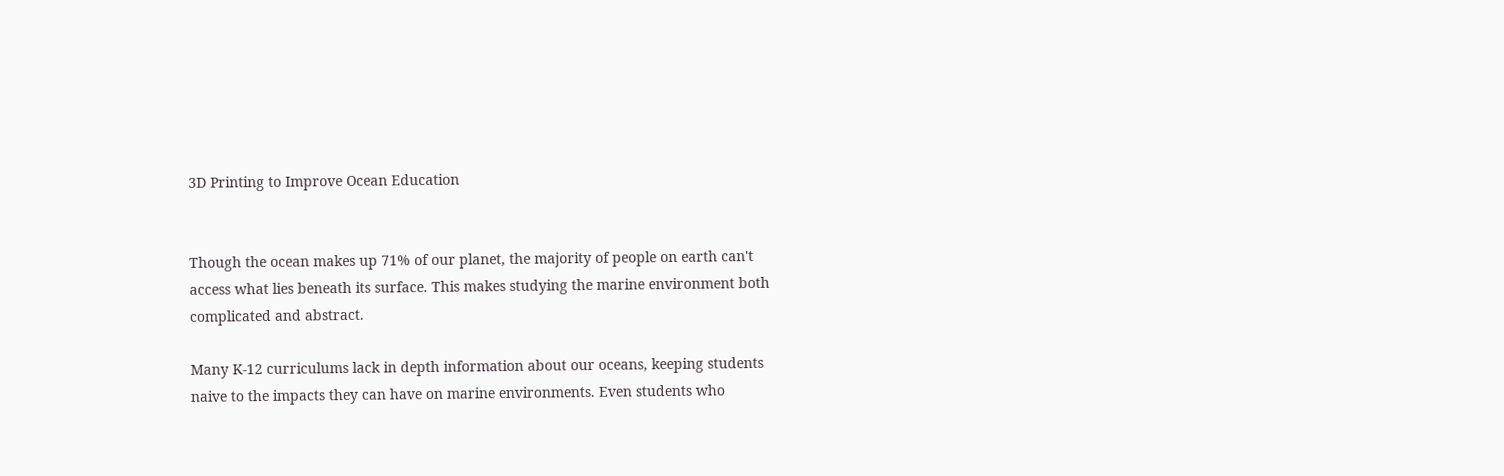3D Printing to Improve Ocean Education


Though the ocean makes up 71% of our planet, the majority of people on earth can't access what lies beneath its surface. This makes studying the marine environment both complicated and abstract.

Many K-12 curriculums lack in depth information about our oceans, keeping students naive to the impacts they can have on marine environments. Even students who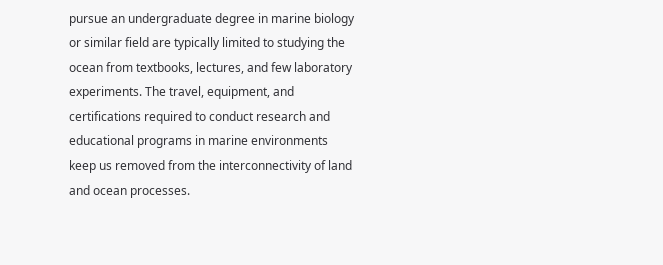pursue an undergraduate degree in marine biology or similar field are typically limited to studying the ocean from textbooks, lectures, and few laboratory experiments. The travel, equipment, and certifications required to conduct research and educational programs in marine environments keep us removed from the interconnectivity of land and ocean processes.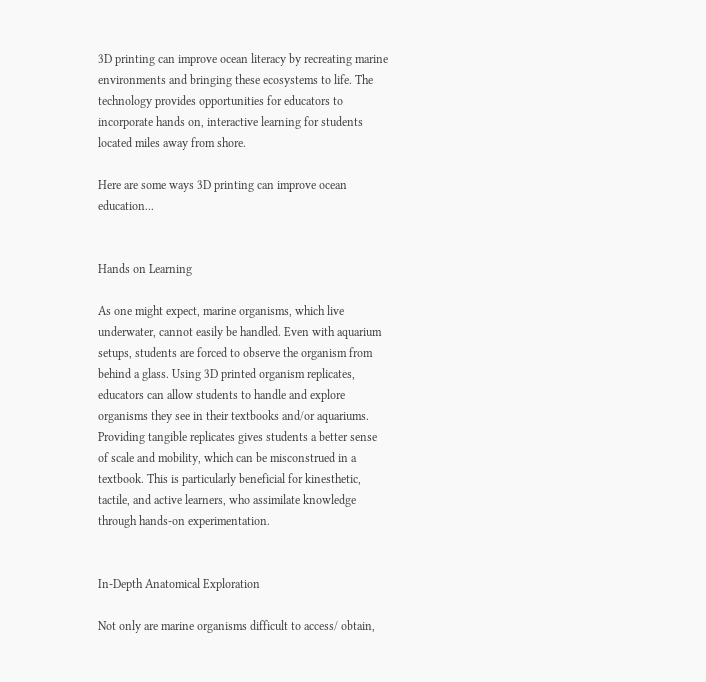3D printing can improve ocean literacy by recreating marine environments and bringing these ecosystems to life. The technology provides opportunities for educators to incorporate hands on, interactive learning for students located miles away from shore.

Here are some ways 3D printing can improve ocean education...


Hands on Learning

As one might expect, marine organisms, which live underwater, cannot easily be handled. Even with aquarium setups, students are forced to observe the organism from behind a glass. Using 3D printed organism replicates, educators can allow students to handle and explore organisms they see in their textbooks and/or aquariums. Providing tangible replicates gives students a better sense of scale and mobility, which can be misconstrued in a textbook. This is particularly beneficial for kinesthetic, tactile, and active learners, who assimilate knowledge through hands-on experimentation.


In-Depth Anatomical Exploration

Not only are marine organisms difficult to access/ obtain,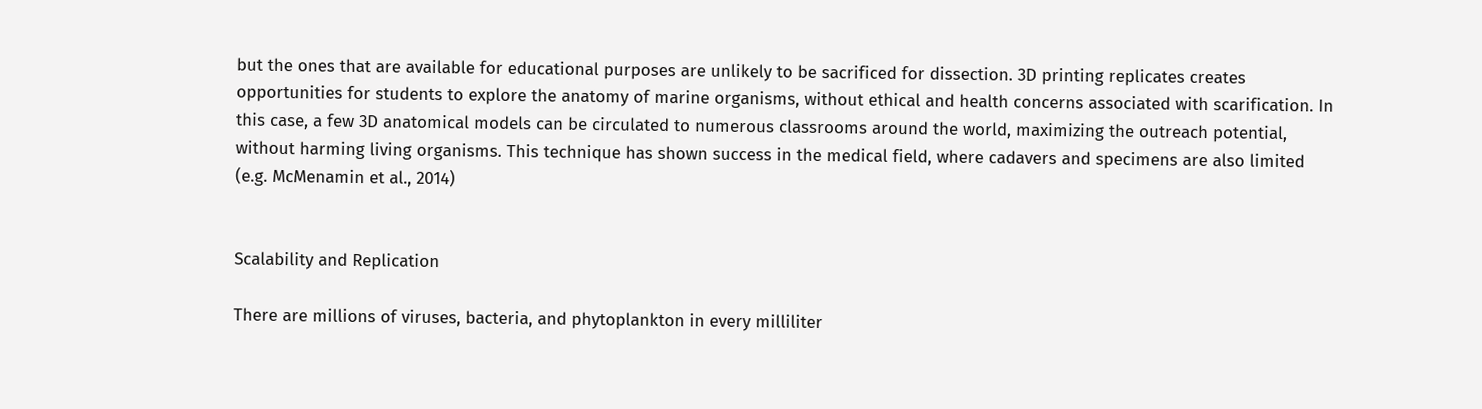but the ones that are available for educational purposes are unlikely to be sacrificed for dissection. 3D printing replicates creates opportunities for students to explore the anatomy of marine organisms, without ethical and health concerns associated with scarification. In this case, a few 3D anatomical models can be circulated to numerous classrooms around the world, maximizing the outreach potential, without harming living organisms. This technique has shown success in the medical field, where cadavers and specimens are also limited (e.g. McMenamin et al., 2014)


Scalability and Replication

There are millions of viruses, bacteria, and phytoplankton in every milliliter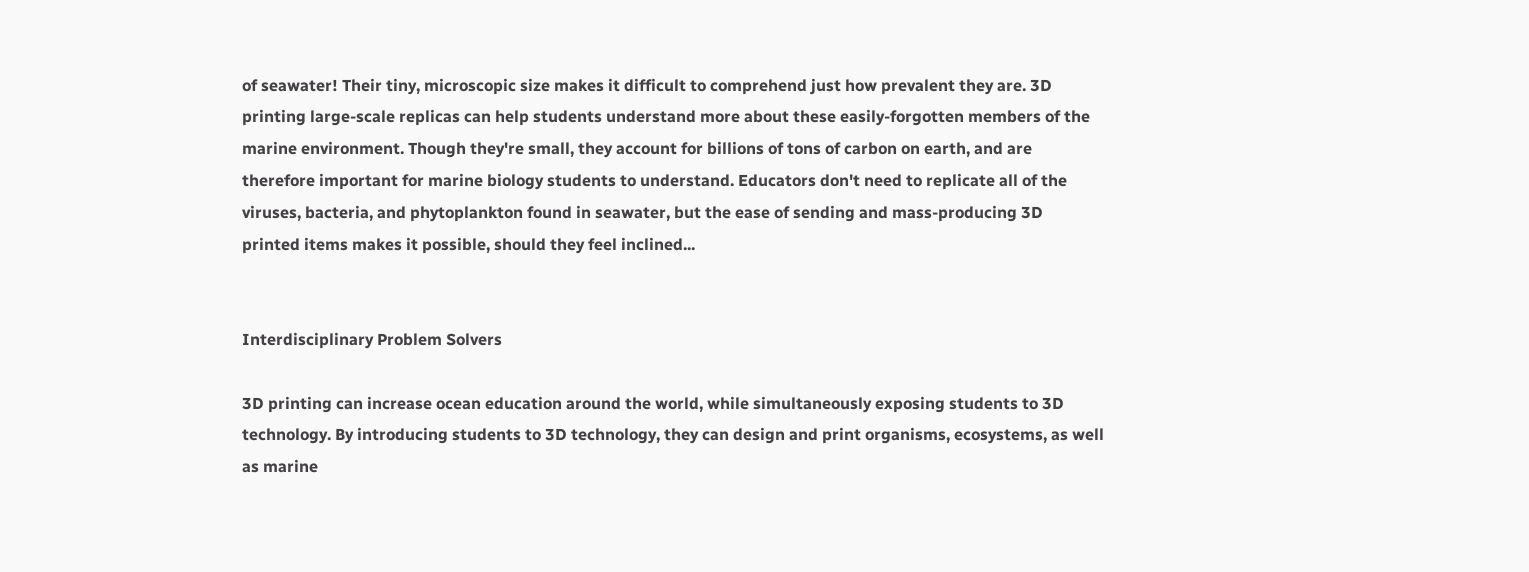of seawater! Their tiny, microscopic size makes it difficult to comprehend just how prevalent they are. 3D printing large-scale replicas can help students understand more about these easily-forgotten members of the marine environment. Though they're small, they account for billions of tons of carbon on earth, and are therefore important for marine biology students to understand. Educators don't need to replicate all of the viruses, bacteria, and phytoplankton found in seawater, but the ease of sending and mass-producing 3D printed items makes it possible, should they feel inclined...


Interdisciplinary Problem Solvers

3D printing can increase ocean education around the world, while simultaneously exposing students to 3D technology. By introducing students to 3D technology, they can design and print organisms, ecosystems, as well as marine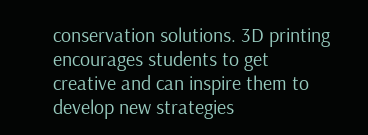conservation solutions. 3D printing encourages students to get creative and can inspire them to develop new strategies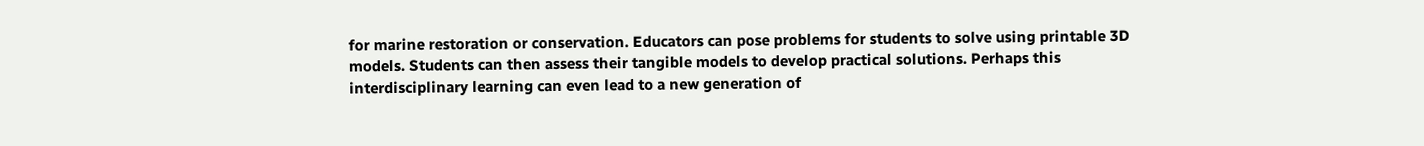for marine restoration or conservation. Educators can pose problems for students to solve using printable 3D models. Students can then assess their tangible models to develop practical solutions. Perhaps this interdisciplinary learning can even lead to a new generation of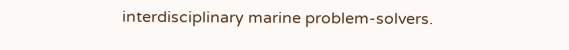interdisciplinary marine problem-solvers.